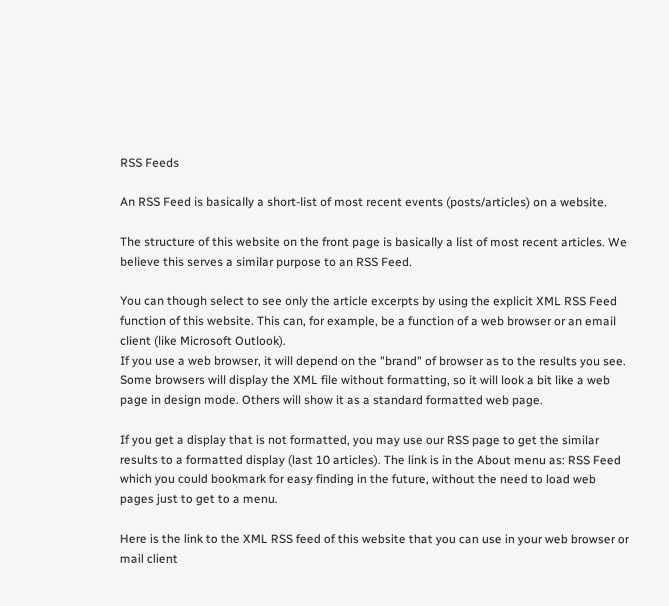RSS Feeds

An RSS Feed is basically a short-list of most recent events (posts/articles) on a website.

The structure of this website on the front page is basically a list of most recent articles. We believe this serves a similar purpose to an RSS Feed.

You can though select to see only the article excerpts by using the explicit XML RSS Feed function of this website. This can, for example, be a function of a web browser or an email client (like Microsoft Outlook).
If you use a web browser, it will depend on the "brand" of browser as to the results you see. Some browsers will display the XML file without formatting, so it will look a bit like a web page in design mode. Others will show it as a standard formatted web page.

If you get a display that is not formatted, you may use our RSS page to get the similar results to a formatted display (last 10 articles). The link is in the About menu as: RSS Feed which you could bookmark for easy finding in the future, without the need to load web pages just to get to a menu.

Here is the link to the XML RSS feed of this website that you can use in your web browser or mail client